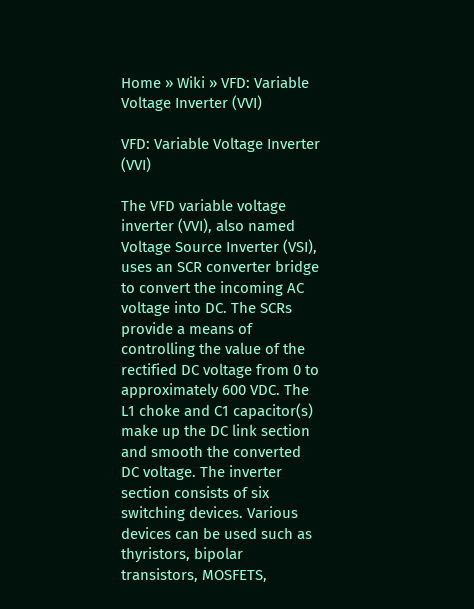Home » Wiki » VFD: Variable Voltage Inverter (VVI)

VFD: Variable Voltage Inverter (VVI)

The VFD variable voltage inverter (VVI), also named Voltage Source Inverter (VSI), uses an SCR converter bridge to convert the incoming AC voltage into DC. The SCRs provide a means of controlling the value of the rectified DC voltage from 0 to approximately 600 VDC. The L1 choke and C1 capacitor(s) make up the DC link section and smooth the converted DC voltage. The inverter section consists of six switching devices. Various devices can be used such as thyristors, bipolar transistors, MOSFETS,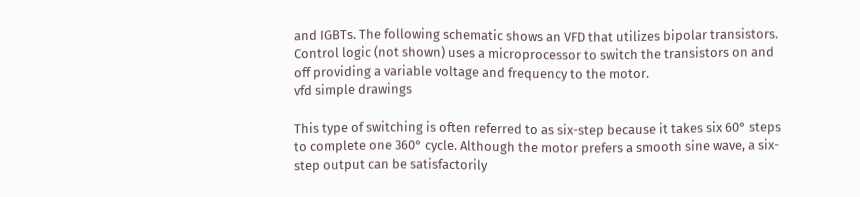and IGBTs. The following schematic shows an VFD that utilizes bipolar transistors. Control logic (not shown) uses a microprocessor to switch the transistors on and off providing a variable voltage and frequency to the motor.
vfd simple drawings

This type of switching is often referred to as six-step because it takes six 60° steps to complete one 360° cycle. Although the motor prefers a smooth sine wave, a six-step output can be satisfactorily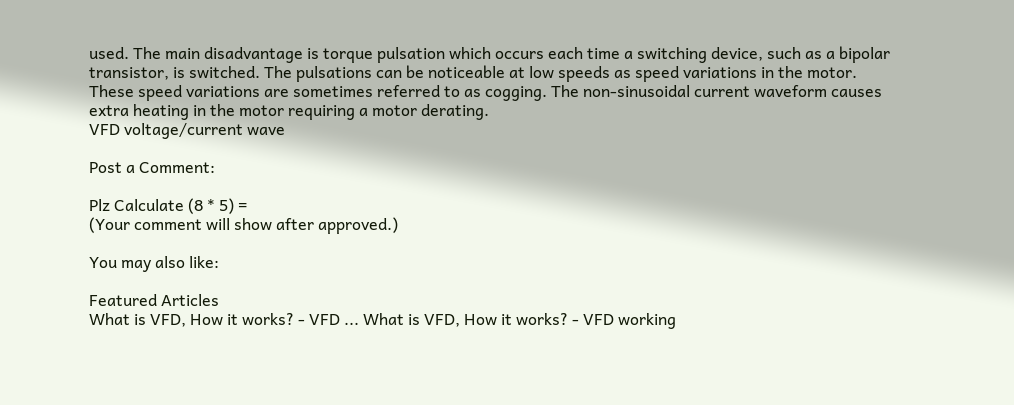used. The main disadvantage is torque pulsation which occurs each time a switching device, such as a bipolar transistor, is switched. The pulsations can be noticeable at low speeds as speed variations in the motor. These speed variations are sometimes referred to as cogging. The non-sinusoidal current waveform causes extra heating in the motor requiring a motor derating.
VFD voltage/current wave

Post a Comment:

Plz Calculate (8 * 5) =
(Your comment will show after approved.)

You may also like:

Featured Articles
What is VFD, How it works? - VFD ... What is VFD, How it works? - VFD working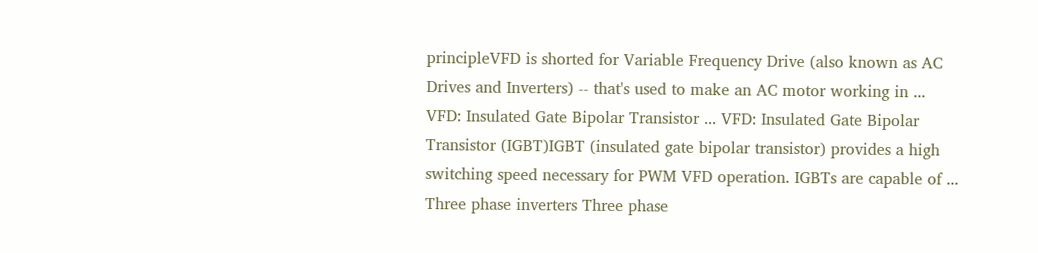principleVFD is shorted for Variable Frequency Drive (also known as AC Drives and Inverters) -- that's used to make an AC motor working in ...
VFD: Insulated Gate Bipolar Transistor ... VFD: Insulated Gate Bipolar Transistor (IGBT)IGBT (insulated gate bipolar transistor) provides a high switching speed necessary for PWM VFD operation. IGBTs are capable of ...
Three phase inverters Three phase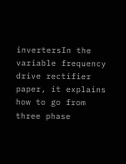invertersIn the variable frequency drive rectifier paper, it explains how to go from three phase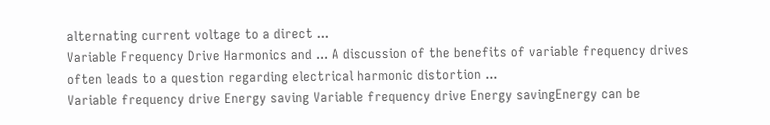alternating current voltage to a direct ...
Variable Frequency Drive Harmonics and ... A discussion of the benefits of variable frequency drives often leads to a question regarding electrical harmonic distortion ...
Variable frequency drive Energy saving Variable frequency drive Energy savingEnergy can be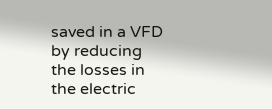saved in a VFD by reducing the losses in the electric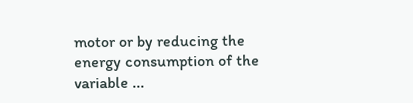motor or by reducing the energy consumption of the variable ...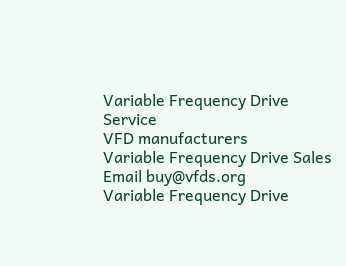Variable Frequency Drive Service
VFD manufacturers
Variable Frequency Drive Sales Email buy@vfds.org
Variable Frequency Drive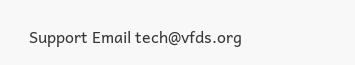Support Email tech@vfds.org